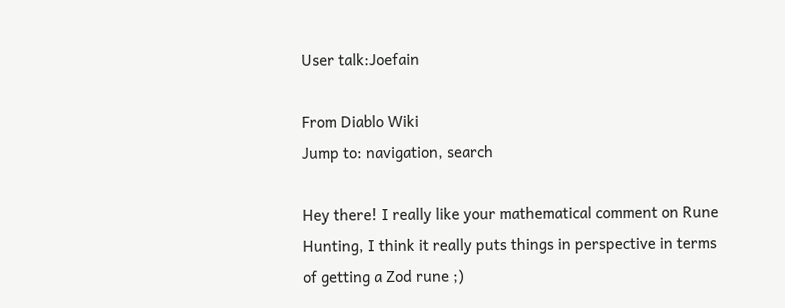User talk:Joefain

From Diablo Wiki
Jump to: navigation, search

Hey there! I really like your mathematical comment on Rune Hunting, I think it really puts things in perspective in terms of getting a Zod rune ;)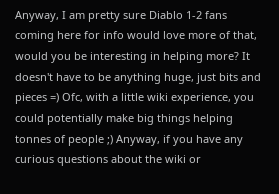Anyway, I am pretty sure Diablo 1-2 fans coming here for info would love more of that, would you be interesting in helping more? It doesn't have to be anything huge, just bits and pieces =) Ofc, with a little wiki experience, you could potentially make big things helping tonnes of people ;) Anyway, if you have any curious questions about the wiki or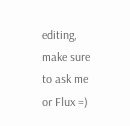editing, make sure to ask me or Flux =)